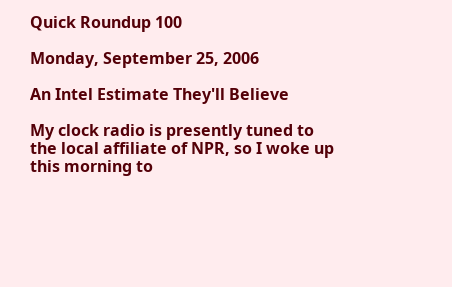Quick Roundup 100

Monday, September 25, 2006

An Intel Estimate They'll Believe

My clock radio is presently tuned to the local affiliate of NPR, so I woke up this morning to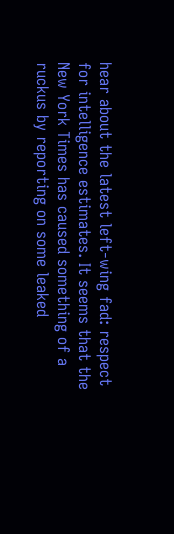hear about the latest left-wing fad: respect for intelligence estimates. It seems that the New York Times has caused something of a ruckus by reporting on some leaked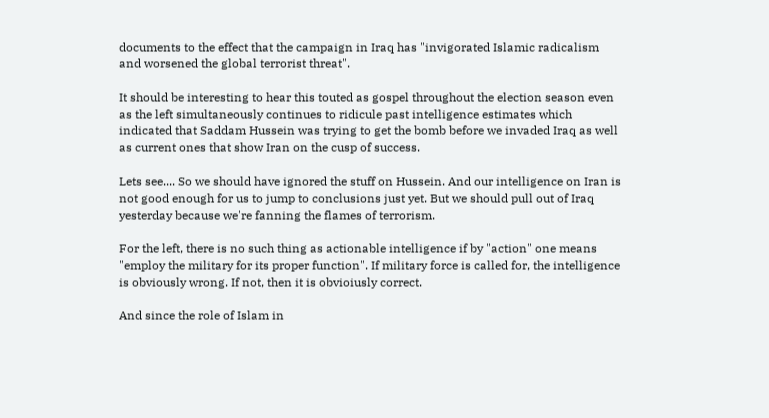documents to the effect that the campaign in Iraq has "invigorated Islamic radicalism and worsened the global terrorist threat".

It should be interesting to hear this touted as gospel throughout the election season even as the left simultaneously continues to ridicule past intelligence estimates which indicated that Saddam Hussein was trying to get the bomb before we invaded Iraq as well as current ones that show Iran on the cusp of success.

Lets see.... So we should have ignored the stuff on Hussein. And our intelligence on Iran is not good enough for us to jump to conclusions just yet. But we should pull out of Iraq yesterday because we're fanning the flames of terrorism.

For the left, there is no such thing as actionable intelligence if by "action" one means "employ the military for its proper function". If military force is called for, the intelligence is obviously wrong. If not, then it is obvioiusly correct.

And since the role of Islam in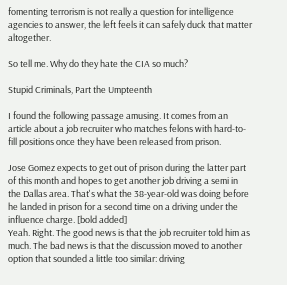fomenting terrorism is not really a question for intelligence agencies to answer, the left feels it can safely duck that matter altogether.

So tell me. Why do they hate the CIA so much?

Stupid Criminals, Part the Umpteenth

I found the following passage amusing. It comes from an article about a job recruiter who matches felons with hard-to-fill positions once they have been released from prison.

Jose Gomez expects to get out of prison during the latter part of this month and hopes to get another job driving a semi in the Dallas area. That's what the 38-year-old was doing before he landed in prison for a second time on a driving under the influence charge. [bold added]
Yeah. Right. The good news is that the job recruiter told him as much. The bad news is that the discussion moved to another option that sounded a little too similar: driving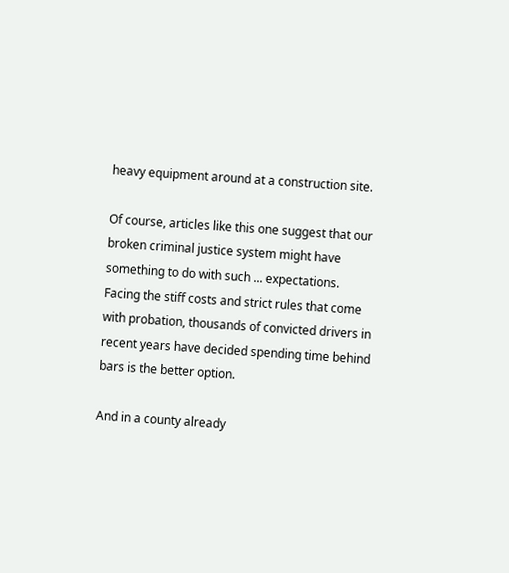heavy equipment around at a construction site.

Of course, articles like this one suggest that our broken criminal justice system might have something to do with such ... expectations.
Facing the stiff costs and strict rules that come with probation, thousands of convicted drivers in recent years have decided spending time behind bars is the better option.

And in a county already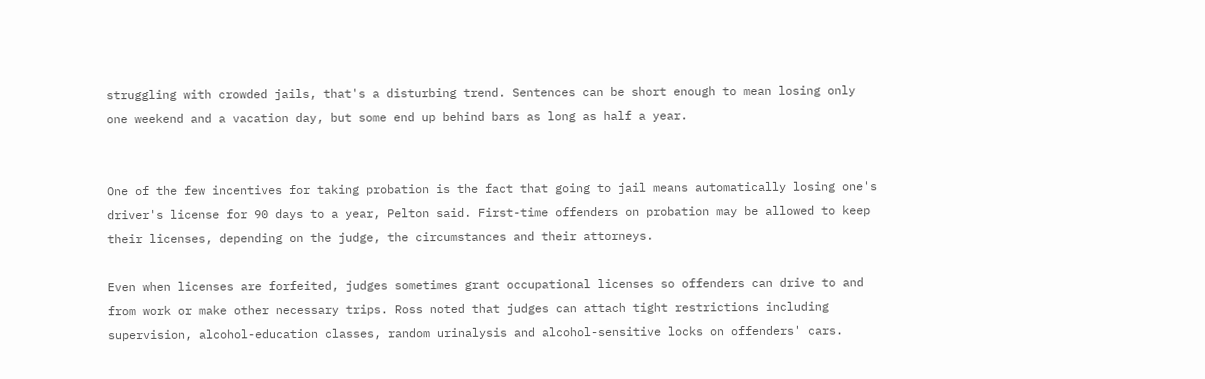struggling with crowded jails, that's a disturbing trend. Sentences can be short enough to mean losing only one weekend and a vacation day, but some end up behind bars as long as half a year.


One of the few incentives for taking probation is the fact that going to jail means automatically losing one's driver's license for 90 days to a year, Pelton said. First-time offenders on probation may be allowed to keep their licenses, depending on the judge, the circumstances and their attorneys.

Even when licenses are forfeited, judges sometimes grant occupational licenses so offenders can drive to and from work or make other necessary trips. Ross noted that judges can attach tight restrictions including supervision, alcohol-education classes, random urinalysis and alcohol-sensitive locks on offenders' cars.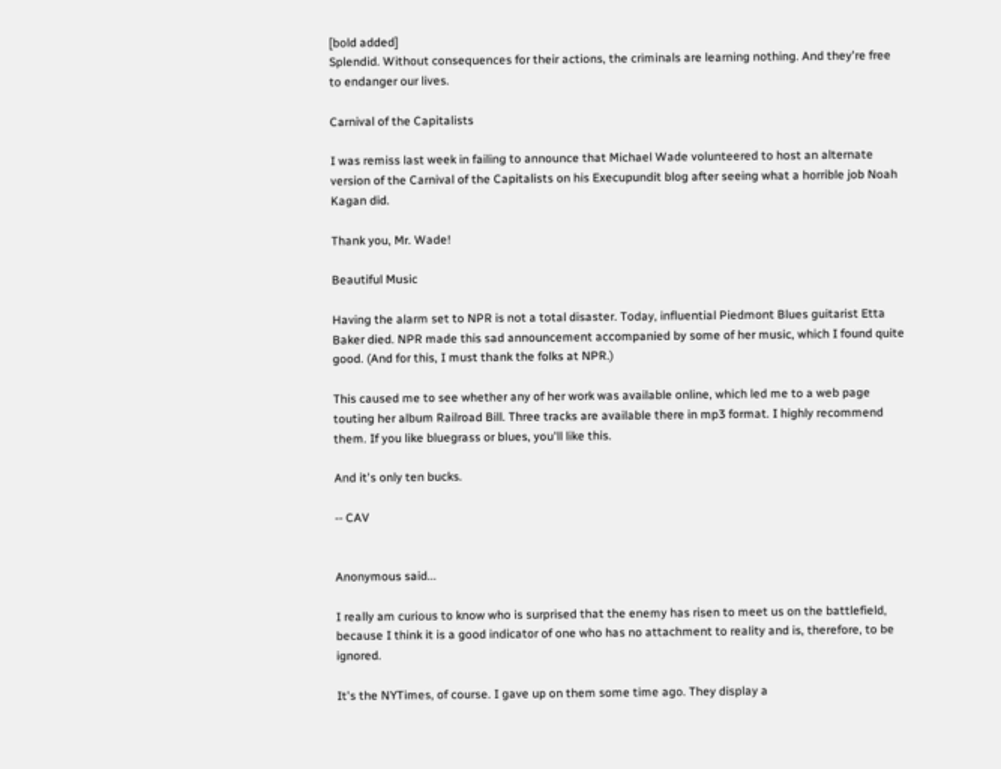[bold added]
Splendid. Without consequences for their actions, the criminals are learning nothing. And they're free to endanger our lives.

Carnival of the Capitalists

I was remiss last week in failing to announce that Michael Wade volunteered to host an alternate version of the Carnival of the Capitalists on his Execupundit blog after seeing what a horrible job Noah Kagan did.

Thank you, Mr. Wade!

Beautiful Music

Having the alarm set to NPR is not a total disaster. Today, influential Piedmont Blues guitarist Etta Baker died. NPR made this sad announcement accompanied by some of her music, which I found quite good. (And for this, I must thank the folks at NPR.)

This caused me to see whether any of her work was available online, which led me to a web page touting her album Railroad Bill. Three tracks are available there in mp3 format. I highly recommend them. If you like bluegrass or blues, you'll like this.

And it's only ten bucks.

-- CAV


Anonymous said...

I really am curious to know who is surprised that the enemy has risen to meet us on the battlefield, because I think it is a good indicator of one who has no attachment to reality and is, therefore, to be ignored.

It's the NYTimes, of course. I gave up on them some time ago. They display a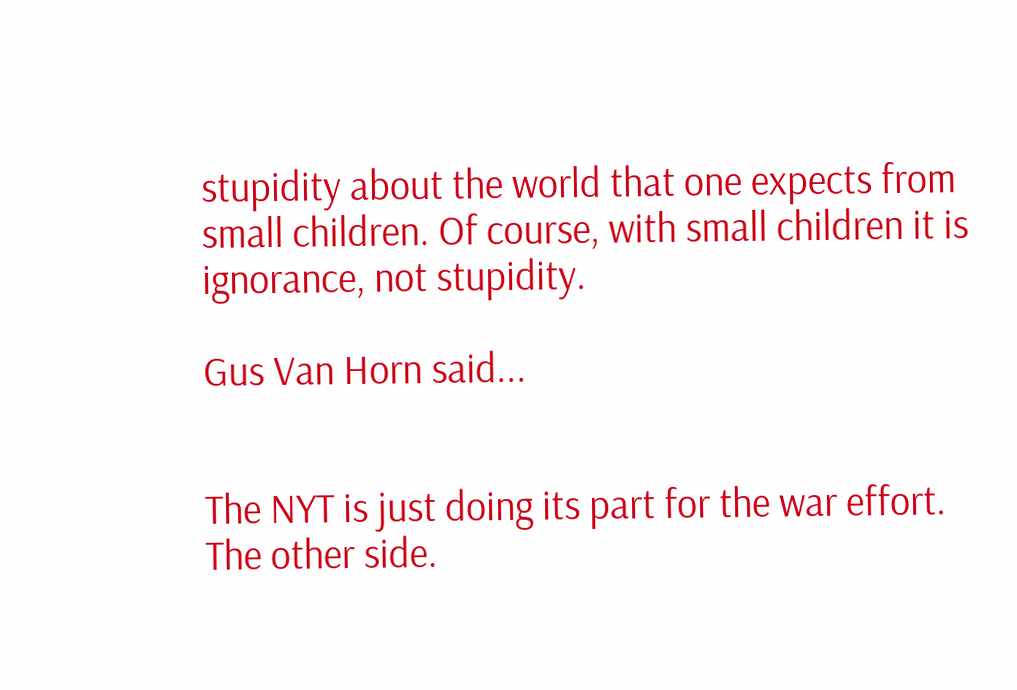stupidity about the world that one expects from small children. Of course, with small children it is ignorance, not stupidity.

Gus Van Horn said...


The NYT is just doing its part for the war effort. The other side.